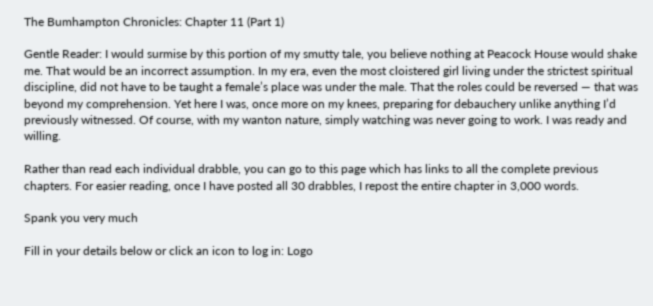The Bumhampton Chronicles: Chapter 11 (Part 1)

Gentle Reader: I would surmise by this portion of my smutty tale, you believe nothing at Peacock House would shake me. That would be an incorrect assumption. In my era, even the most cloistered girl living under the strictest spiritual discipline, did not have to be taught a female’s place was under the male. That the roles could be reversed — that was beyond my comprehension. Yet here I was, once more on my knees, preparing for debauchery unlike anything I’d previously witnessed. Of course, with my wanton nature, simply watching was never going to work. I was ready and willing.

Rather than read each individual drabble, you can go to this page which has links to all the complete previous chapters. For easier reading, once I have posted all 30 drabbles, I repost the entire chapter in 3,000 words.

Spank you very much

Fill in your details below or click an icon to log in: Logo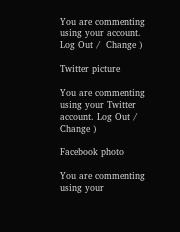You are commenting using your account. Log Out /  Change )

Twitter picture

You are commenting using your Twitter account. Log Out /  Change )

Facebook photo

You are commenting using your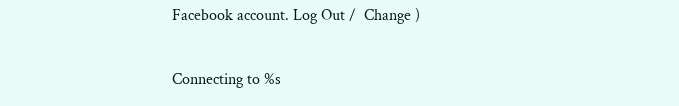Facebook account. Log Out /  Change )

Connecting to %s